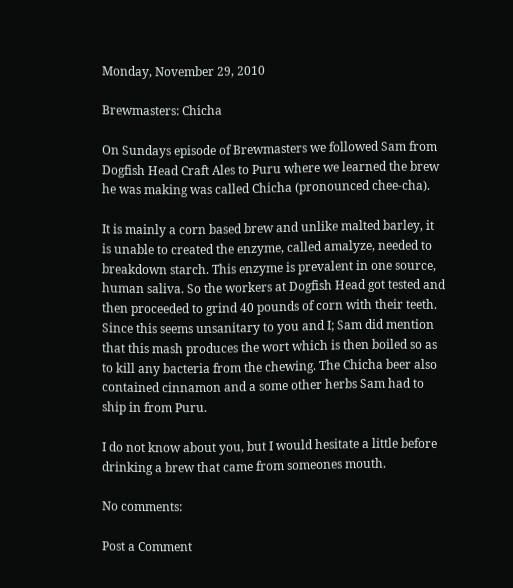Monday, November 29, 2010

Brewmasters: Chicha

On Sundays episode of Brewmasters we followed Sam from Dogfish Head Craft Ales to Puru where we learned the brew he was making was called Chicha (pronounced chee-cha).

It is mainly a corn based brew and unlike malted barley, it is unable to created the enzyme, called amalyze, needed to breakdown starch. This enzyme is prevalent in one source, human saliva. So the workers at Dogfish Head got tested and then proceeded to grind 40 pounds of corn with their teeth. Since this seems unsanitary to you and I; Sam did mention that this mash produces the wort which is then boiled so as to kill any bacteria from the chewing. The Chicha beer also contained cinnamon and a some other herbs Sam had to ship in from Puru.

I do not know about you, but I would hesitate a little before drinking a brew that came from someones mouth.

No comments:

Post a Comment